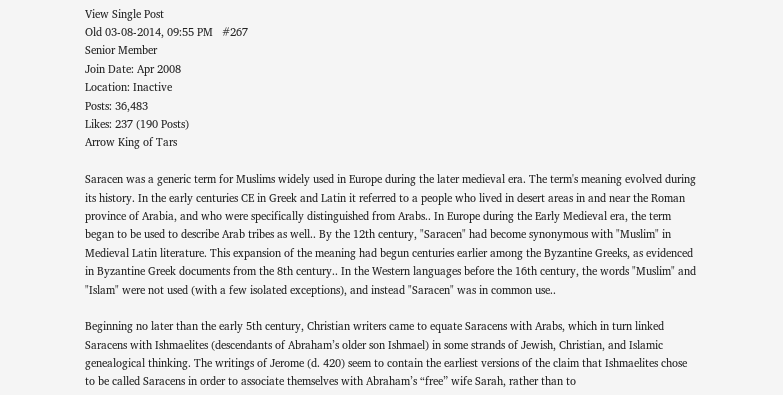View Single Post
Old 03-08-2014, 09:55 PM   #267
Senior Member
Join Date: Apr 2008
Location: Inactive
Posts: 36,483
Likes: 237 (190 Posts)
Arrow King of Tars

Saracen was a generic term for Muslims widely used in Europe during the later medieval era. The term's meaning evolved during its history. In the early centuries CE in Greek and Latin it referred to a people who lived in desert areas in and near the Roman province of Arabia, and who were specifically distinguished from Arabs.. In Europe during the Early Medieval era, the term began to be used to describe Arab tribes as well.. By the 12th century, "Saracen" had become synonymous with "Muslim" in Medieval Latin literature. This expansion of the meaning had begun centuries earlier among the Byzantine Greeks, as evidenced in Byzantine Greek documents from the 8th century.. In the Western languages before the 16th century, the words "Muslim" and "Islam" were not used (with a few isolated exceptions), and instead "Saracen" was in common use..

Beginning no later than the early 5th century, Christian writers came to equate Saracens with Arabs, which in turn linked Saracens with Ishmaelites (descendants of Abraham’s older son Ishmael) in some strands of Jewish, Christian, and Islamic genealogical thinking. The writings of Jerome (d. 420) seem to contain the earliest versions of the claim that Ishmaelites chose to be called Saracens in order to associate themselves with Abraham’s “free” wife Sarah, rather than to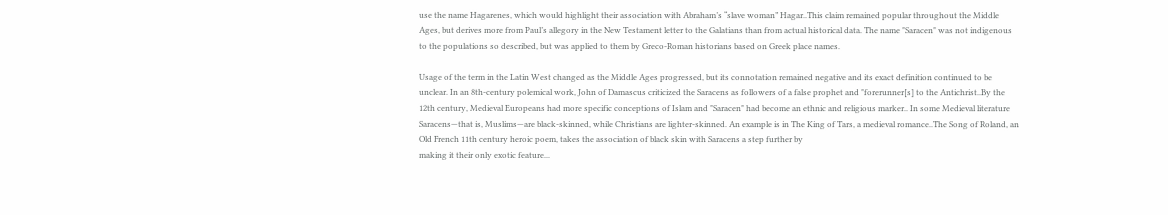use the name Hagarenes, which would highlight their association with Abraham’s “slave woman” Hagar..This claim remained popular throughout the Middle Ages, but derives more from Paul’s allegory in the New Testament letter to the Galatians than from actual historical data. The name "Saracen" was not indigenous to the populations so described, but was applied to them by Greco-Roman historians based on Greek place names.

Usage of the term in the Latin West changed as the Middle Ages progressed, but its connotation remained negative and its exact definition continued to be unclear. In an 8th-century polemical work, John of Damascus criticized the Saracens as followers of a false prophet and "forerunner[s] to the Antichrist..By the 12th century, Medieval Europeans had more specific conceptions of Islam and "Saracen" had become an ethnic and religious marker.. In some Medieval literature Saracens—that is, Muslims—are black-skinned, while Christians are lighter-skinned. An example is in The King of Tars, a medieval romance..The Song of Roland, an Old French 11th century heroic poem, takes the association of black skin with Saracens a step further by
making it their only exotic feature...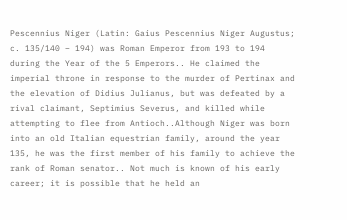Pescennius Niger (Latin: Gaius Pescennius Niger Augustus; c. 135/140 – 194) was Roman Emperor from 193 to 194 during the Year of the 5 Emperors.. He claimed the imperial throne in response to the murder of Pertinax and the elevation of Didius Julianus, but was defeated by a rival claimant, Septimius Severus, and killed while attempting to flee from Antioch..Although Niger was born into an old Italian equestrian family, around the year 135, he was the first member of his family to achieve the rank of Roman senator.. Not much is known of his early career; it is possible that he held an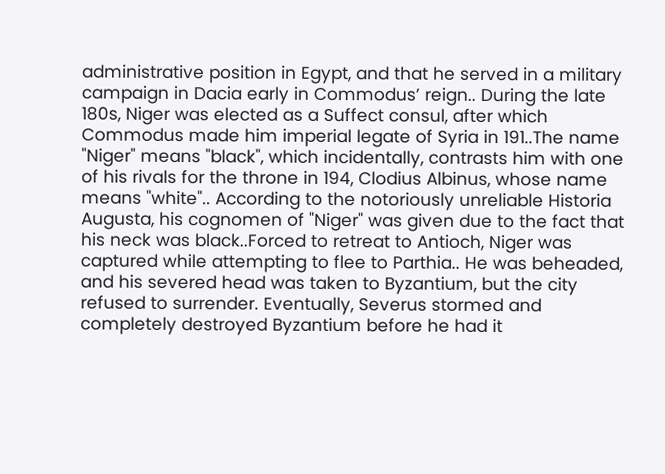administrative position in Egypt, and that he served in a military campaign in Dacia early in Commodus’ reign.. During the late 180s, Niger was elected as a Suffect consul, after which Commodus made him imperial legate of Syria in 191..The name "Niger" means "black", which incidentally, contrasts him with one of his rivals for the throne in 194, Clodius Albinus, whose name means "white".. According to the notoriously unreliable Historia Augusta, his cognomen of "Niger" was given due to the fact that his neck was black..Forced to retreat to Antioch, Niger was captured while attempting to flee to Parthia.. He was beheaded, and his severed head was taken to Byzantium, but the city refused to surrender. Eventually, Severus stormed and completely destroyed Byzantium before he had it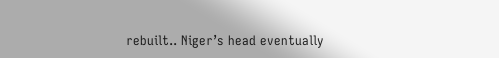rebuilt.. Niger’s head eventually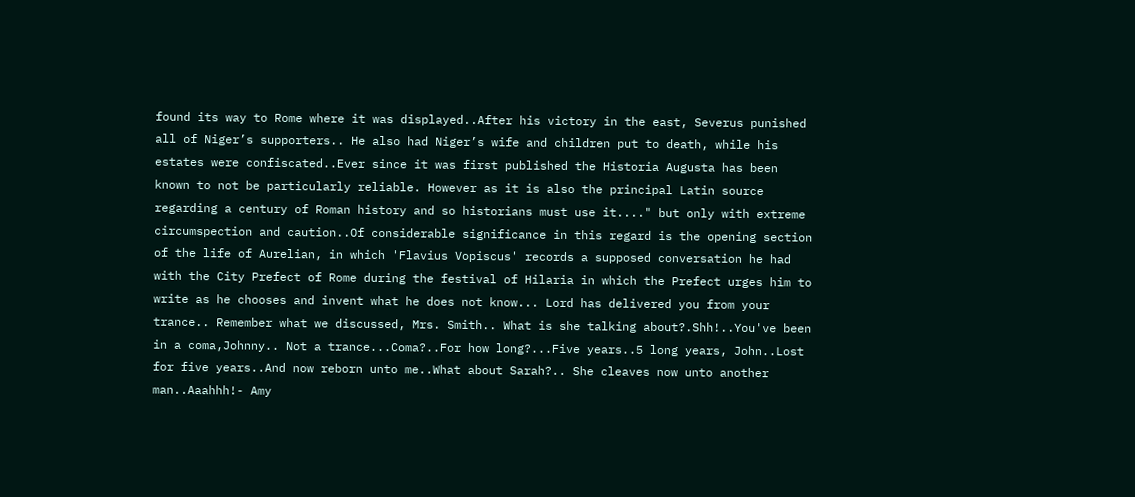found its way to Rome where it was displayed..After his victory in the east, Severus punished all of Niger’s supporters.. He also had Niger’s wife and children put to death, while his estates were confiscated..Ever since it was first published the Historia Augusta has been known to not be particularly reliable. However as it is also the principal Latin source regarding a century of Roman history and so historians must use it...." but only with extreme circumspection and caution..Of considerable significance in this regard is the opening section of the life of Aurelian, in which 'Flavius Vopiscus' records a supposed conversation he had with the City Prefect of Rome during the festival of Hilaria in which the Prefect urges him to write as he chooses and invent what he does not know... Lord has delivered you from your trance.. Remember what we discussed, Mrs. Smith.. What is she talking about?.Shh!..You've been in a coma,Johnny.. Not a trance...Coma?..For how long?...Five years..5 long years, John..Lost for five years..And now reborn unto me..What about Sarah?.. She cleaves now unto another man..Aaahhh!- Amy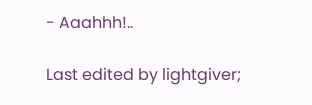- Aaahhh!..

Last edited by lightgiver;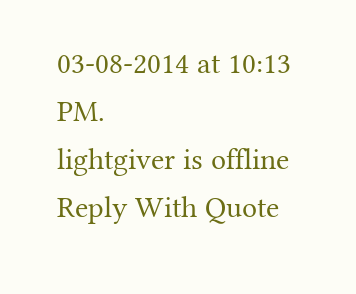03-08-2014 at 10:13 PM.
lightgiver is offline   Reply With Quote